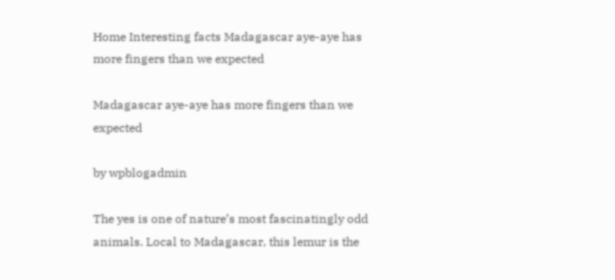Home Interesting facts Madagascar aye-aye has more fingers than we expected

Madagascar aye-aye has more fingers than we expected

by wpblogadmin

The yes is one of nature’s most fascinatingly odd animals. Local to Madagascar, this lemur is the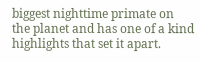biggest nighttime primate on the planet and has one of a kind highlights that set it apart.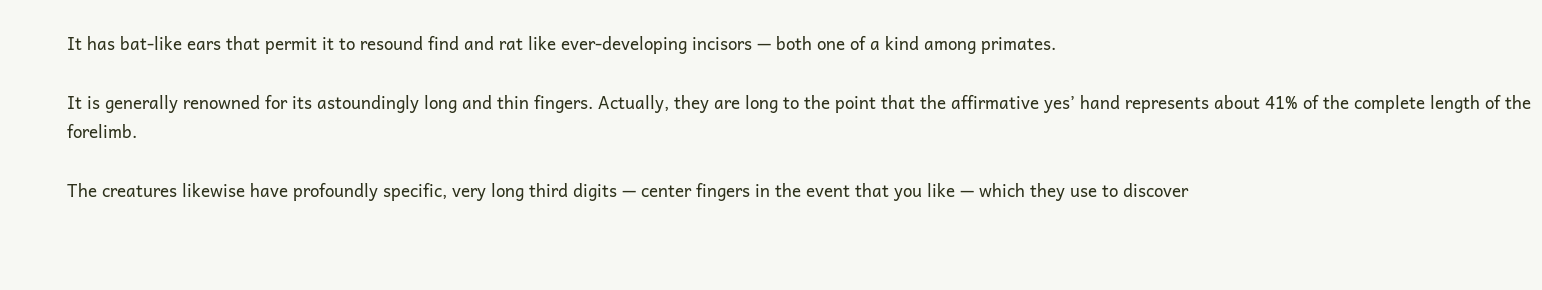It has bat‐like ears that permit it to resound find and rat like ever-developing incisors — both one of a kind among primates.

It is generally renowned for its astoundingly long and thin fingers. Actually, they are long to the point that the affirmative yes’ hand represents about 41% of the complete length of the forelimb.

The creatures likewise have profoundly specific, very long third digits — center fingers in the event that you like — which they use to discover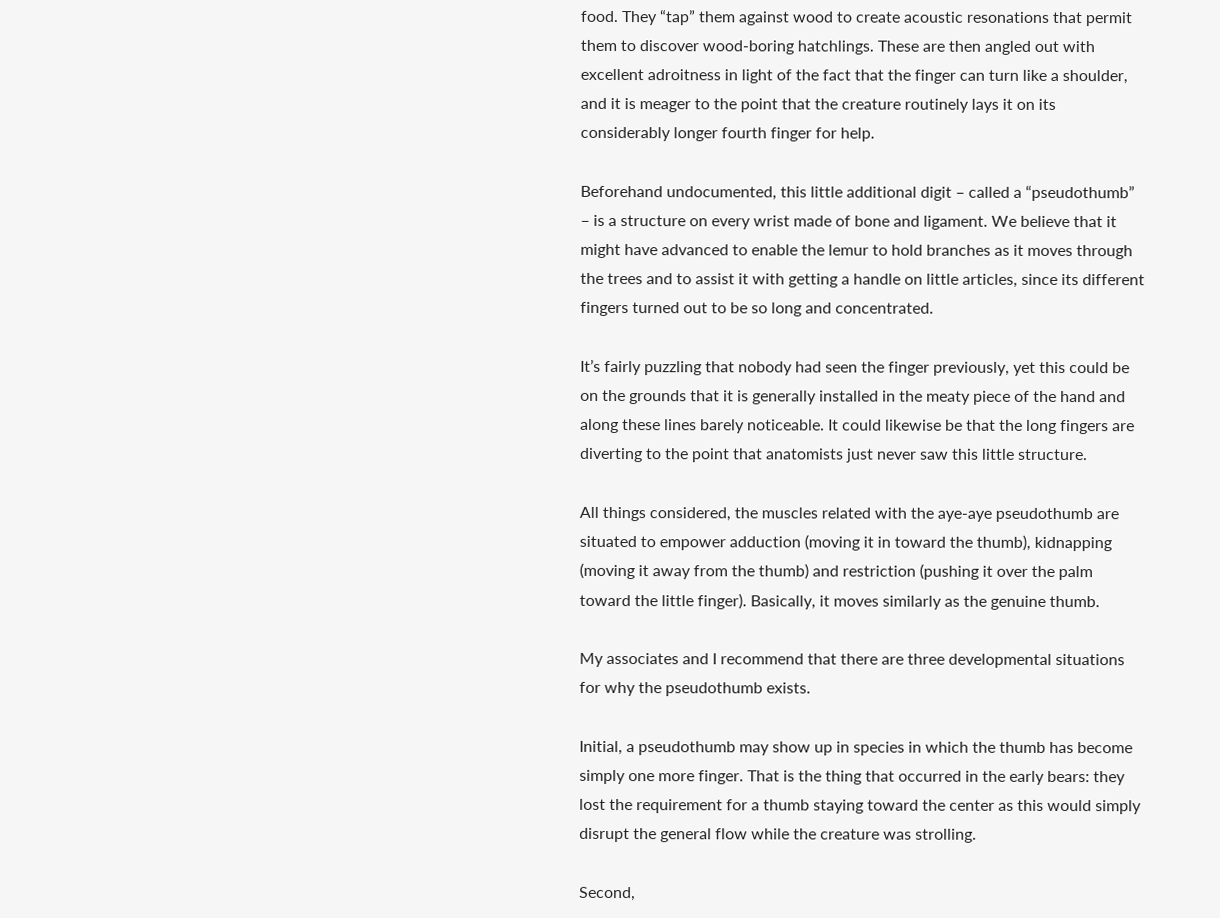food. They “tap” them against wood to create acoustic resonations that permit them to discover wood‐boring hatchlings. These are then angled out with excellent adroitness in light of the fact that the finger can turn like a shoulder, and it is meager to the point that the creature routinely lays it on its considerably longer fourth finger for help.

Beforehand undocumented, this little additional digit – called a “pseudothumb” – is a structure on every wrist made of bone and ligament. We believe that it might have advanced to enable the lemur to hold branches as it moves through the trees and to assist it with getting a handle on little articles, since its different fingers turned out to be so long and concentrated.

It’s fairly puzzling that nobody had seen the finger previously, yet this could be on the grounds that it is generally installed in the meaty piece of the hand and along these lines barely noticeable. It could likewise be that the long fingers are diverting to the point that anatomists just never saw this little structure.

All things considered, the muscles related with the aye‐aye pseudothumb are situated to empower adduction (moving it in toward the thumb), kidnapping (moving it away from the thumb) and restriction (pushing it over the palm toward the little finger). Basically, it moves similarly as the genuine thumb.

My associates and I recommend that there are three developmental situations for why the pseudothumb exists.

Initial, a pseudothumb may show up in species in which the thumb has become simply one more finger. That is the thing that occurred in the early bears: they lost the requirement for a thumb staying toward the center as this would simply disrupt the general flow while the creature was strolling.

Second,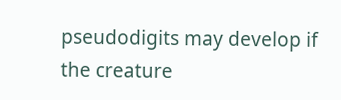pseudodigits may develop if the creature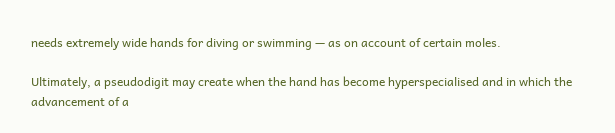needs extremely wide hands for diving or swimming — as on account of certain moles.

Ultimately, a pseudodigit may create when the hand has become hyperspecialised and in which the advancement of a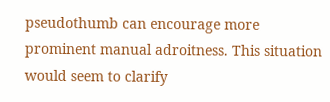pseudothumb can encourage more prominent manual adroitness. This situation would seem to clarify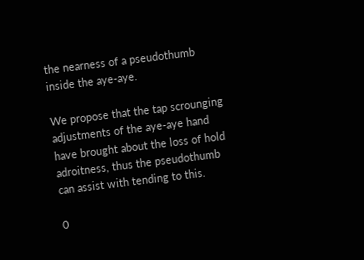the nearness of a pseudothumb inside the aye‐aye.

We propose that the tap scrounging adjustments of the aye‐aye hand have brought about the loss of hold adroitness, thus the pseudothumb can assist with tending to this.

0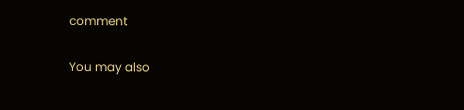comment

You may also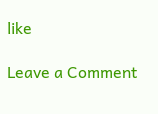like

Leave a Comment